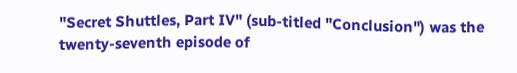"Secret Shuttles, Part IV" (sub-titled "Conclusion") was the twenty-seventh episode of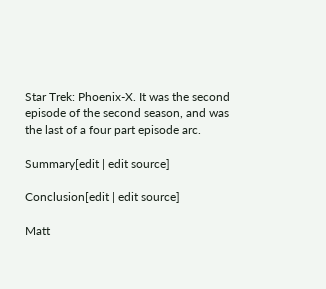Star Trek: Phoenix-X. It was the second episode of the second season, and was the last of a four part episode arc.

Summary[edit | edit source]

Conclusion[edit | edit source]

Matt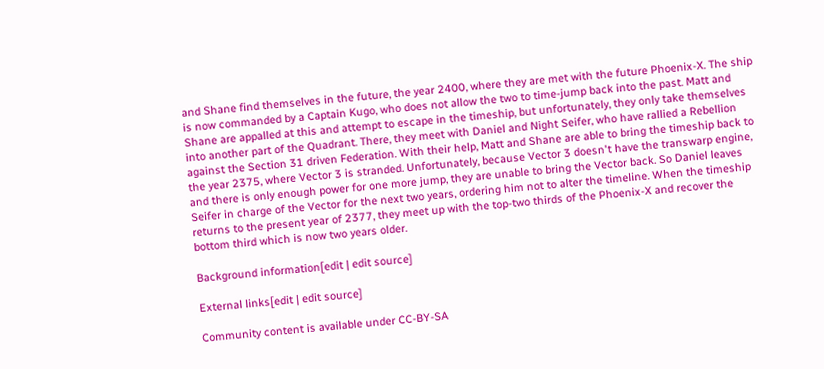and Shane find themselves in the future, the year 2400, where they are met with the future Phoenix-X. The ship is now commanded by a Captain Kugo, who does not allow the two to time-jump back into the past. Matt and Shane are appalled at this and attempt to escape in the timeship, but unfortunately, they only take themselves into another part of the Quadrant. There, they meet with Daniel and Night Seifer, who have rallied a Rebellion against the Section 31 driven Federation. With their help, Matt and Shane are able to bring the timeship back to the year 2375, where Vector 3 is stranded. Unfortunately, because Vector 3 doesn't have the transwarp engine, and there is only enough power for one more jump, they are unable to bring the Vector back. So Daniel leaves Seifer in charge of the Vector for the next two years, ordering him not to alter the timeline. When the timeship returns to the present year of 2377, they meet up with the top-two thirds of the Phoenix-X and recover the bottom third which is now two years older.

Background information[edit | edit source]

External links[edit | edit source]

Community content is available under CC-BY-SA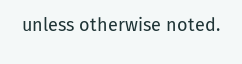unless otherwise noted.